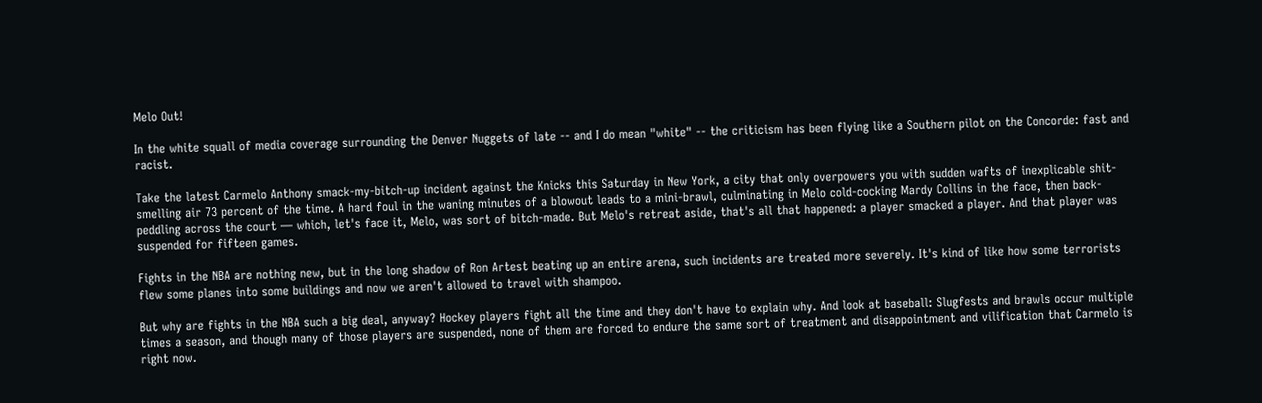Melo Out!

In the white squall of media coverage surrounding the Denver Nuggets of late -- and I do mean "white" -- the criticism has been flying like a Southern pilot on the Concorde: fast and racist.

Take the latest Carmelo Anthony smack-my-bitch-up incident against the Knicks this Saturday in New York, a city that only overpowers you with sudden wafts of inexplicable shit-smelling air 73 percent of the time. A hard foul in the waning minutes of a blowout leads to a mini-brawl, culminating in Melo cold-cocking Mardy Collins in the face, then back-peddling across the court — which, let's face it, Melo, was sort of bitch-made. But Melo's retreat aside, that's all that happened: a player smacked a player. And that player was suspended for fifteen games.

Fights in the NBA are nothing new, but in the long shadow of Ron Artest beating up an entire arena, such incidents are treated more severely. It's kind of like how some terrorists flew some planes into some buildings and now we aren't allowed to travel with shampoo.

But why are fights in the NBA such a big deal, anyway? Hockey players fight all the time and they don't have to explain why. And look at baseball: Slugfests and brawls occur multiple times a season, and though many of those players are suspended, none of them are forced to endure the same sort of treatment and disappointment and vilification that Carmelo is right now.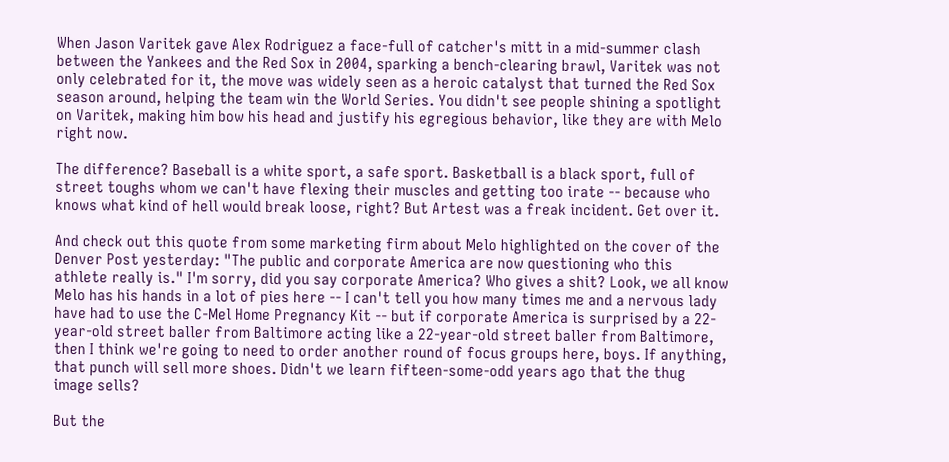When Jason Varitek gave Alex Rodriguez a face-full of catcher's mitt in a mid-summer clash between the Yankees and the Red Sox in 2004, sparking a bench-clearing brawl, Varitek was not only celebrated for it, the move was widely seen as a heroic catalyst that turned the Red Sox season around, helping the team win the World Series. You didn't see people shining a spotlight on Varitek, making him bow his head and justify his egregious behavior, like they are with Melo right now.

The difference? Baseball is a white sport, a safe sport. Basketball is a black sport, full of street toughs whom we can't have flexing their muscles and getting too irate -- because who knows what kind of hell would break loose, right? But Artest was a freak incident. Get over it.

And check out this quote from some marketing firm about Melo highlighted on the cover of the Denver Post yesterday: "The public and corporate America are now questioning who this athlete really is." I'm sorry, did you say corporate America? Who gives a shit? Look, we all know Melo has his hands in a lot of pies here -- I can't tell you how many times me and a nervous lady have had to use the C-Mel Home Pregnancy Kit -- but if corporate America is surprised by a 22-year-old street baller from Baltimore acting like a 22-year-old street baller from Baltimore, then I think we're going to need to order another round of focus groups here, boys. If anything, that punch will sell more shoes. Didn't we learn fifteen-some-odd years ago that the thug image sells?

But the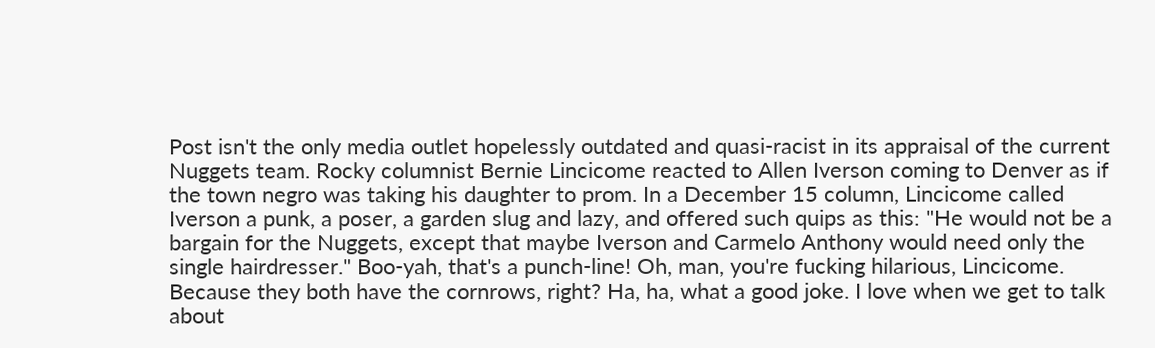Post isn't the only media outlet hopelessly outdated and quasi-racist in its appraisal of the current Nuggets team. Rocky columnist Bernie Lincicome reacted to Allen Iverson coming to Denver as if the town negro was taking his daughter to prom. In a December 15 column, Lincicome called Iverson a punk, a poser, a garden slug and lazy, and offered such quips as this: "He would not be a bargain for the Nuggets, except that maybe Iverson and Carmelo Anthony would need only the single hairdresser." Boo-yah, that's a punch-line! Oh, man, you're fucking hilarious, Lincicome. Because they both have the cornrows, right? Ha, ha, what a good joke. I love when we get to talk about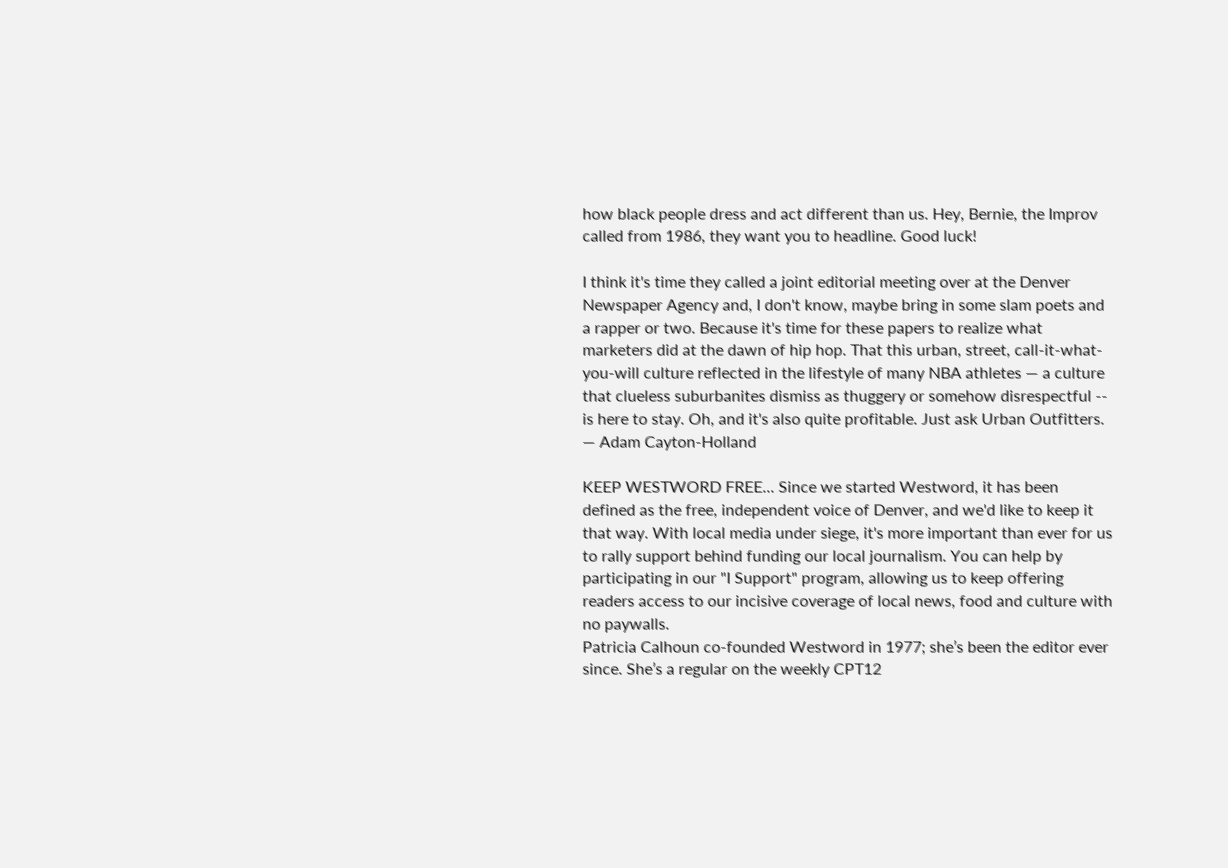how black people dress and act different than us. Hey, Bernie, the Improv called from 1986, they want you to headline. Good luck!

I think it's time they called a joint editorial meeting over at the Denver Newspaper Agency and, I don't know, maybe bring in some slam poets and a rapper or two. Because it's time for these papers to realize what marketers did at the dawn of hip hop. That this urban, street, call-it-what-you-will culture reflected in the lifestyle of many NBA athletes — a culture that clueless suburbanites dismiss as thuggery or somehow disrespectful -- is here to stay. Oh, and it's also quite profitable. Just ask Urban Outfitters. — Adam Cayton-Holland

KEEP WESTWORD FREE... Since we started Westword, it has been defined as the free, independent voice of Denver, and we'd like to keep it that way. With local media under siege, it's more important than ever for us to rally support behind funding our local journalism. You can help by participating in our "I Support" program, allowing us to keep offering readers access to our incisive coverage of local news, food and culture with no paywalls.
Patricia Calhoun co-founded Westword in 1977; she’s been the editor ever since. She’s a regular on the weekly CPT12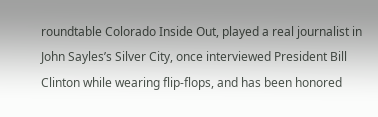roundtable Colorado Inside Out, played a real journalist in John Sayles’s Silver City, once interviewed President Bill Clinton while wearing flip-flops, and has been honored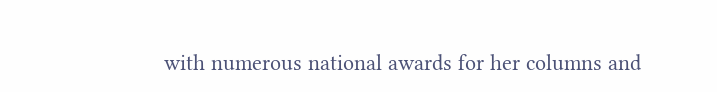with numerous national awards for her columns and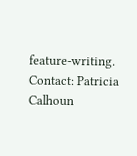feature-writing.
Contact: Patricia Calhoun